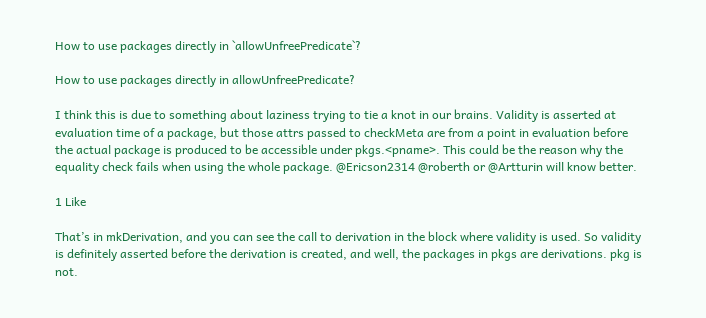How to use packages directly in `allowUnfreePredicate`?

How to use packages directly in allowUnfreePredicate?

I think this is due to something about laziness trying to tie a knot in our brains. Validity is asserted at evaluation time of a package, but those attrs passed to checkMeta are from a point in evaluation before the actual package is produced to be accessible under pkgs.<pname>. This could be the reason why the equality check fails when using the whole package. @Ericson2314 @roberth or @Artturin will know better.

1 Like

That’s in mkDerivation, and you can see the call to derivation in the block where validity is used. So validity is definitely asserted before the derivation is created, and well, the packages in pkgs are derivations. pkg is not.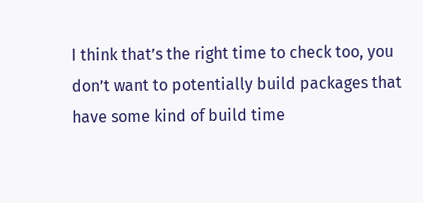I think that’s the right time to check too, you don’t want to potentially build packages that have some kind of build time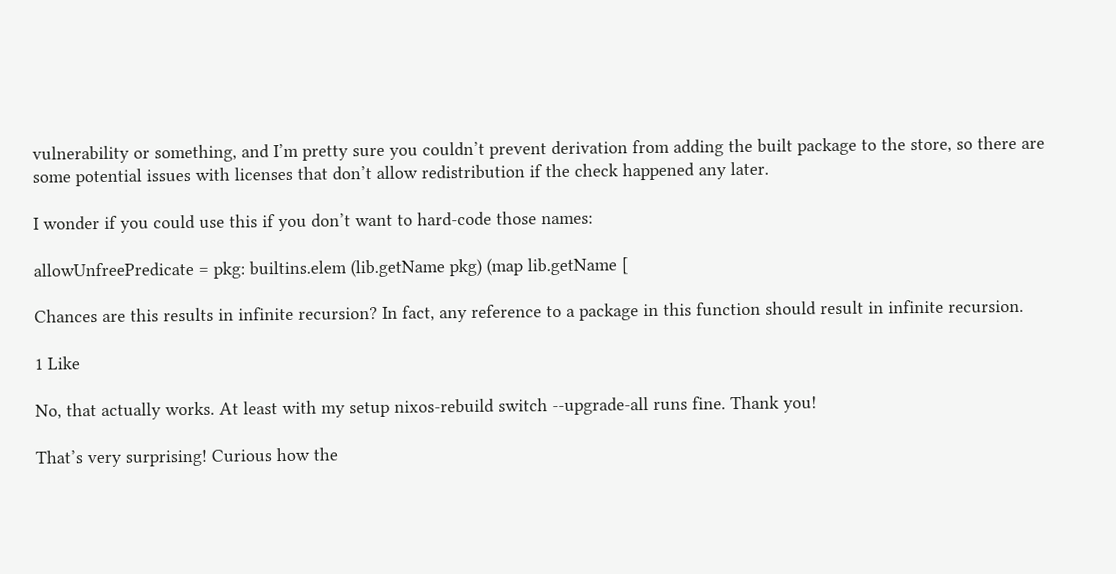vulnerability or something, and I’m pretty sure you couldn’t prevent derivation from adding the built package to the store, so there are some potential issues with licenses that don’t allow redistribution if the check happened any later.

I wonder if you could use this if you don’t want to hard-code those names:

allowUnfreePredicate = pkg: builtins.elem (lib.getName pkg) (map lib.getName [

Chances are this results in infinite recursion? In fact, any reference to a package in this function should result in infinite recursion.

1 Like

No, that actually works. At least with my setup nixos-rebuild switch --upgrade-all runs fine. Thank you!

That’s very surprising! Curious how the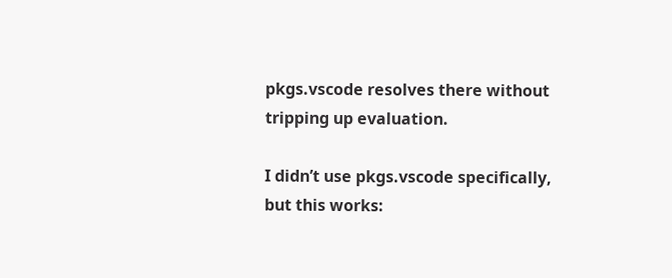pkgs.vscode resolves there without tripping up evaluation.

I didn’t use pkgs.vscode specifically, but this works: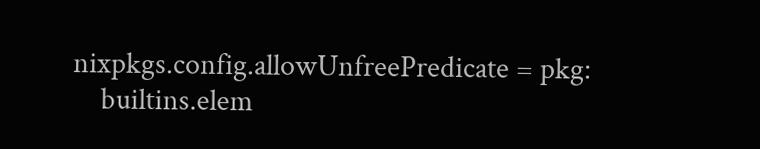nixpkgs.config.allowUnfreePredicate = pkg:
    builtins.elem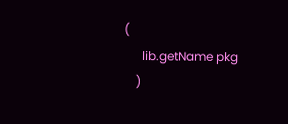(
      lib.getName pkg
    )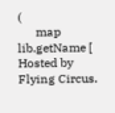(
      map lib.getName [
Hosted by Flying Circus.